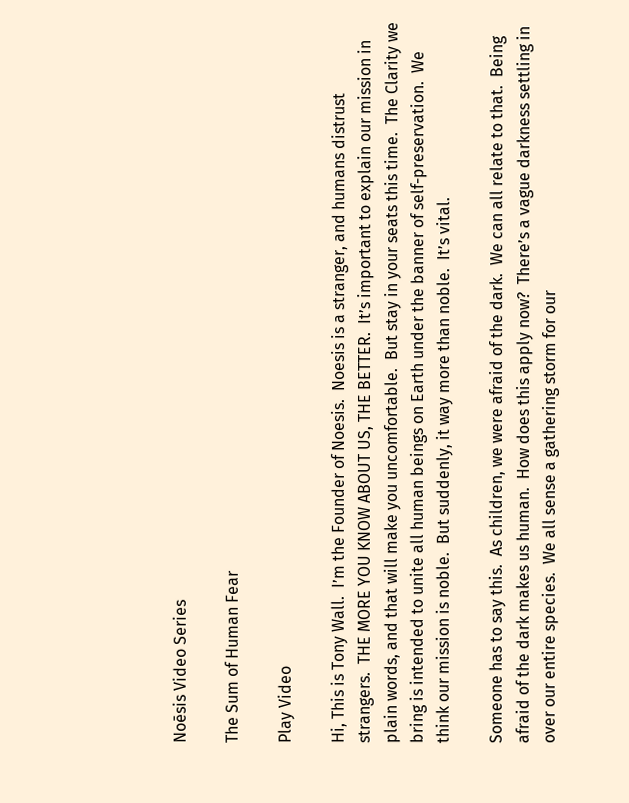Noēsis Video Series

The Sum of Human Fear

Play Video

Hi, This is Tony Wall.  I’m the Founder of Noesis.  Noesis is a stranger, and humans distrust strangers.  THE MORE YOU KNOW ABOUT US, THE BETTER.  It’s important to explain our mission in plain words, and that will make you uncomfortable.  But stay in your seats this time.  The Clarity we bring is intended to unite all human beings on Earth under the banner of self-preservation.  We think our mission is noble.  But suddenly, it way more than noble.  It’s vital.

Someone has to say this.  As children, we were afraid of the dark.  We can all relate to that.  Being afraid of the dark makes us human.  How does this apply now?  There’s a vague darkness settling in over our entire species.  We all sense a gathering storm for our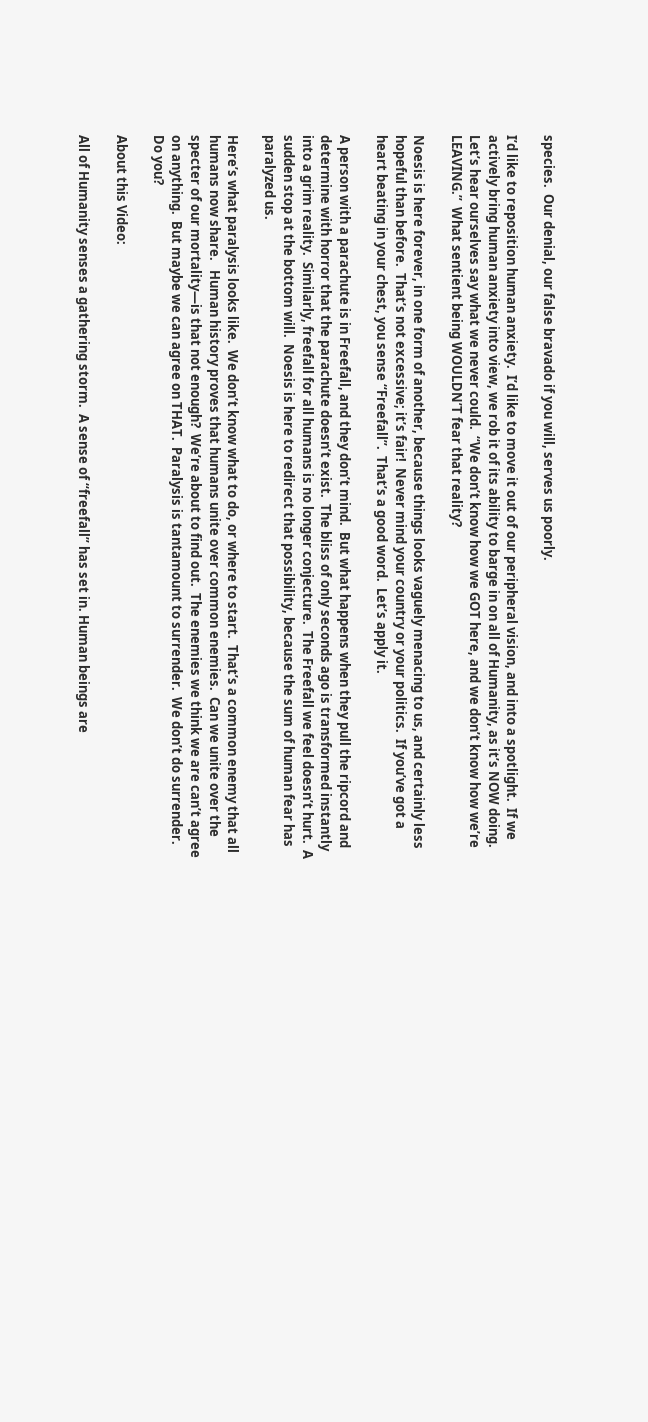species.  Our denial, our false bravado if you will, serves us poorly.

I’d like to reposition human anxiety.  I’d like to move it out of our peripheral vision, and into a spotlight.  If we actively bring human anxiety into view, we rob it of its ability to barge in on all of Humanity, as it’s NOW doing.  Let’s hear ourselves say what we never could.  “We don’t know how we GOT here, and we don’t know how we’re LEAVING.”  What sentient being WOULDN’T fear that reality?

Noesis is here forever, in one form of another, because things looks vaguely menacing to us, and certainly less hopeful than before.  That’s not excessive; it’s fair!  Never mind your country or your politics.  If you’ve got a heart beating in your chest, you sense “Freefall”.  That’s a good word.  Let’s apply it.

A person with a parachute is in Freefall, and they don’t mind.  But what happens when they pull the ripcord and determine with horror that the parachute doesn’t exist.  The bliss of only seconds ago is transformed instantly into a grim reality.  Similarly, freefall for all humans is no longer conjecture.  The Freefall we feel doesn’t hurt.  A sudden stop at the bottom will.  Noesis is here to redirect that possibility, because the sum of human fear has paralyzed us.

Here’s what paralysis looks like.  We don’t know what to do, or where to start.  That’s a common enemy that all humans now share.   Human history proves that humans unite over common enemies.  Can we unite over the specter of our mortality—is that not enough?  We’re about to find out.  The enemies we think we are can’t agree on anything.  But maybe we can agree on THAT.  Paralysis is tantamount to surrender.  We don’t do surrender.  Do you?

About this Video:

All of Humanity senses a gathering storm.  A sense of “freefall” has set in. Human beings are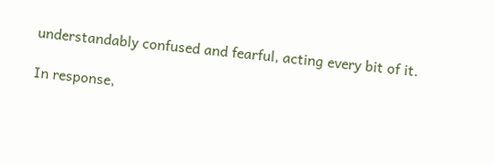understandably confused and fearful, acting every bit of it.

In response,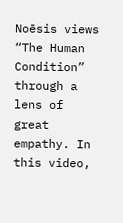Noēsis views “The Human Condition” through a lens of great empathy. In this video,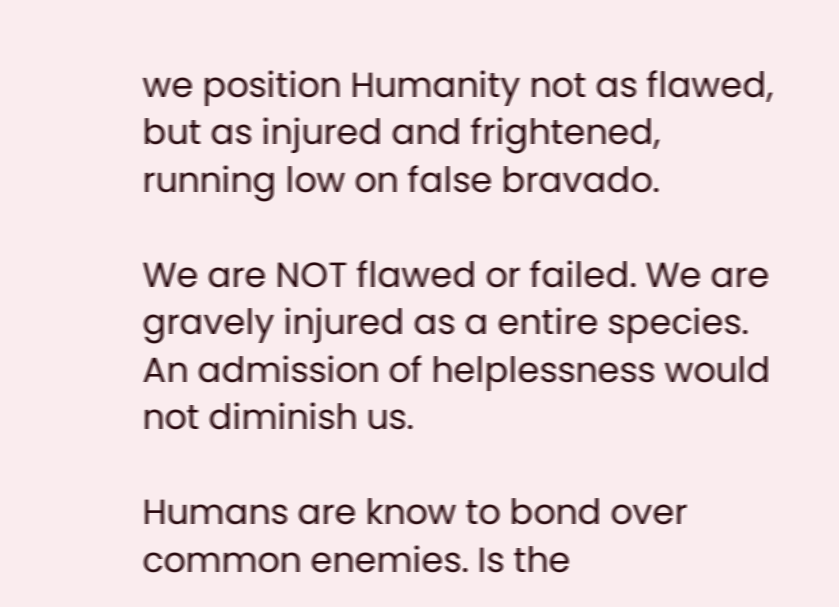we position Humanity not as flawed, but as injured and frightened, running low on false bravado.

We are NOT flawed or failed. We are gravely injured as a entire species. An admission of helplessness would not diminish us.

Humans are know to bond over common enemies. Is the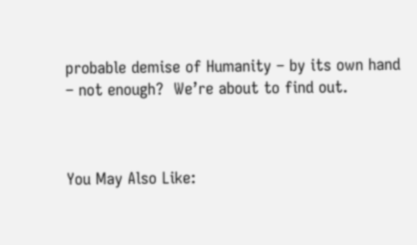probable demise of Humanity – by its own hand – not enough?  We’re about to find out.



You May Also Like: